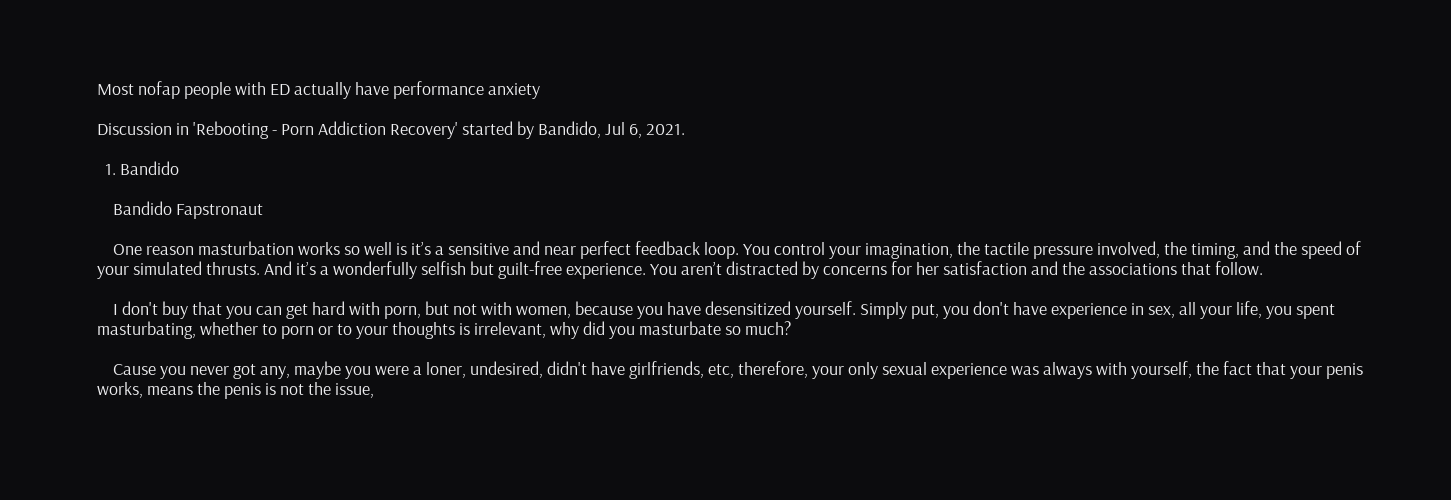Most nofap people with ED actually have performance anxiety

Discussion in 'Rebooting - Porn Addiction Recovery' started by Bandido, Jul 6, 2021.

  1. Bandido

    Bandido Fapstronaut

    One reason masturbation works so well is it’s a sensitive and near perfect feedback loop. You control your imagination, the tactile pressure involved, the timing, and the speed of your simulated thrusts. And it’s a wonderfully selfish but guilt-free experience. You aren’t distracted by concerns for her satisfaction and the associations that follow.

    I don't buy that you can get hard with porn, but not with women, because you have desensitized yourself. Simply put, you don't have experience in sex, all your life, you spent masturbating, whether to porn or to your thoughts is irrelevant, why did you masturbate so much?

    Cause you never got any, maybe you were a loner, undesired, didn't have girlfriends, etc, therefore, your only sexual experience was always with yourself, the fact that your penis works, means the penis is not the issue,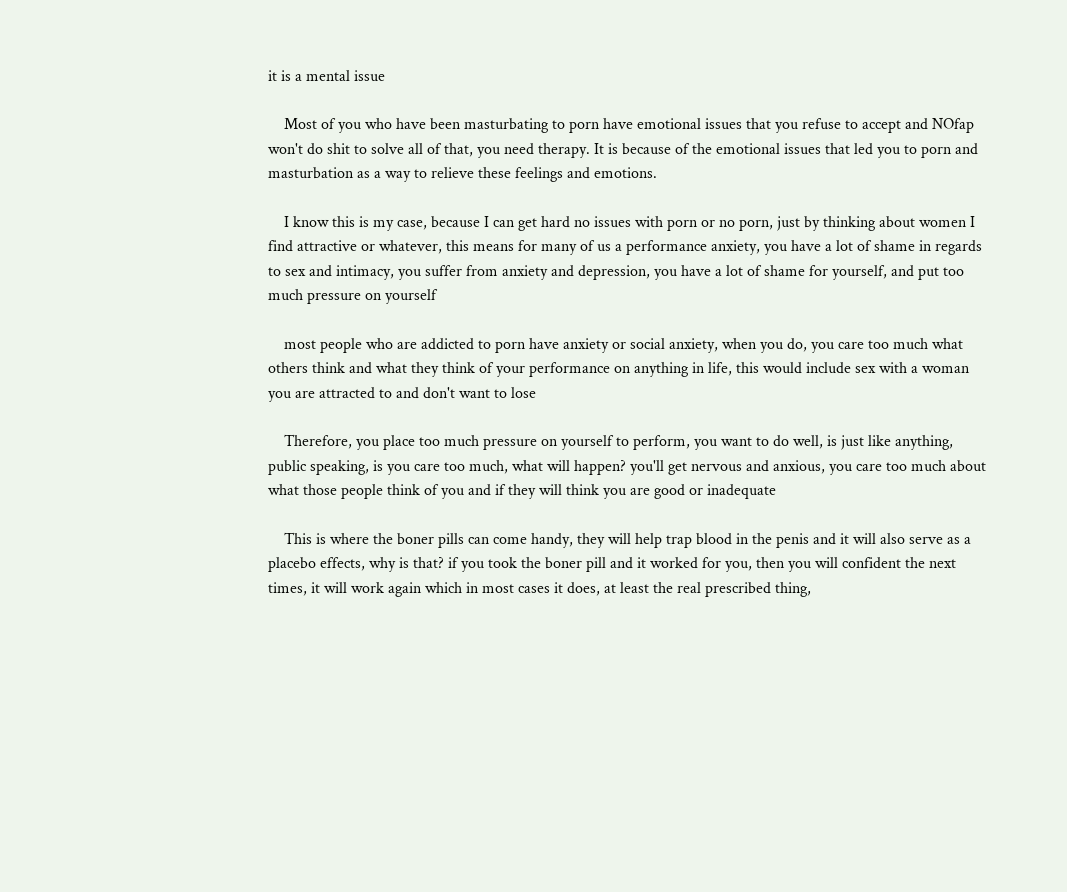it is a mental issue

    Most of you who have been masturbating to porn have emotional issues that you refuse to accept and NOfap won't do shit to solve all of that, you need therapy. It is because of the emotional issues that led you to porn and masturbation as a way to relieve these feelings and emotions.

    I know this is my case, because I can get hard no issues with porn or no porn, just by thinking about women I find attractive or whatever, this means for many of us a performance anxiety, you have a lot of shame in regards to sex and intimacy, you suffer from anxiety and depression, you have a lot of shame for yourself, and put too much pressure on yourself

    most people who are addicted to porn have anxiety or social anxiety, when you do, you care too much what others think and what they think of your performance on anything in life, this would include sex with a woman you are attracted to and don't want to lose

    Therefore, you place too much pressure on yourself to perform, you want to do well, is just like anything, public speaking, is you care too much, what will happen? you'll get nervous and anxious, you care too much about what those people think of you and if they will think you are good or inadequate

    This is where the boner pills can come handy, they will help trap blood in the penis and it will also serve as a placebo effects, why is that? if you took the boner pill and it worked for you, then you will confident the next times, it will work again which in most cases it does, at least the real prescribed thing,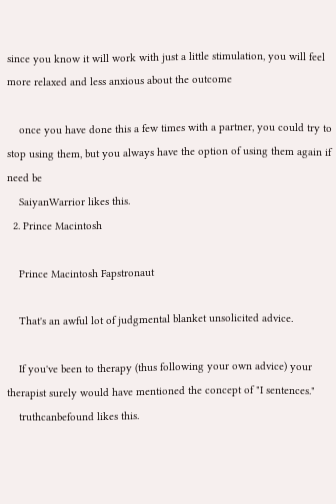since you know it will work with just a little stimulation, you will feel more relaxed and less anxious about the outcome

    once you have done this a few times with a partner, you could try to stop using them, but you always have the option of using them again if need be
    SaiyanWarrior likes this.
  2. Prince Macintosh

    Prince Macintosh Fapstronaut

    That's an awful lot of judgmental blanket unsolicited advice.

    If you've been to therapy (thus following your own advice) your therapist surely would have mentioned the concept of "I sentences."
    truthcanbefound likes this.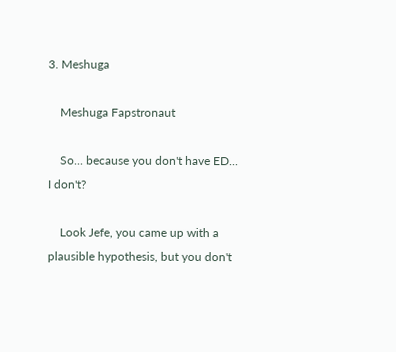3. Meshuga

    Meshuga Fapstronaut

    So... because you don't have ED... I don't?

    Look Jefe, you came up with a plausible hypothesis, but you don't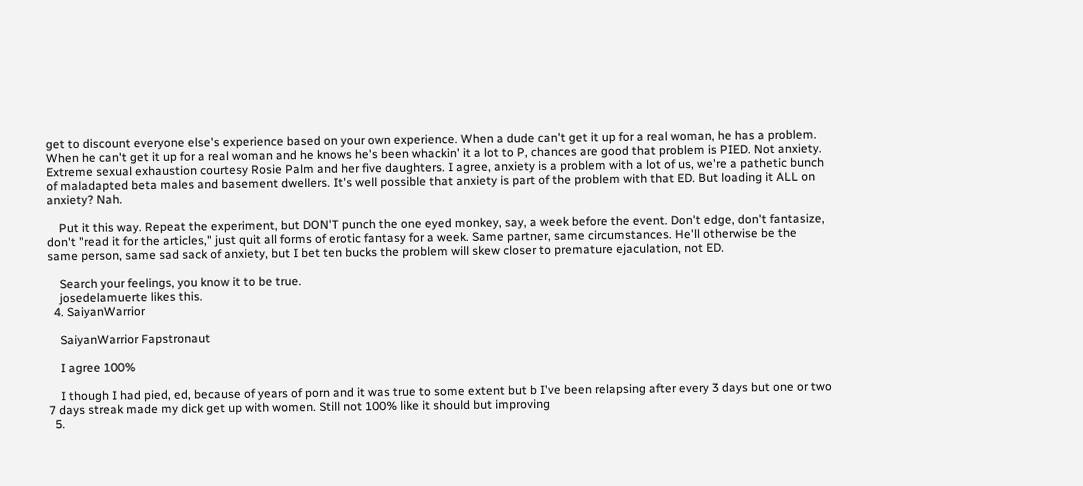get to discount everyone else's experience based on your own experience. When a dude can't get it up for a real woman, he has a problem. When he can't get it up for a real woman and he knows he's been whackin' it a lot to P, chances are good that problem is PIED. Not anxiety. Extreme sexual exhaustion courtesy Rosie Palm and her five daughters. I agree, anxiety is a problem with a lot of us, we're a pathetic bunch of maladapted beta males and basement dwellers. It's well possible that anxiety is part of the problem with that ED. But loading it ALL on anxiety? Nah.

    Put it this way. Repeat the experiment, but DON'T punch the one eyed monkey, say, a week before the event. Don't edge, don't fantasize, don't "read it for the articles," just quit all forms of erotic fantasy for a week. Same partner, same circumstances. He'll otherwise be the same person, same sad sack of anxiety, but I bet ten bucks the problem will skew closer to premature ejaculation, not ED.

    Search your feelings, you know it to be true.
    josedelamuerte likes this.
  4. SaiyanWarrior

    SaiyanWarrior Fapstronaut

    I agree 100%

    I though I had pied, ed, because of years of porn and it was true to some extent but b I've been relapsing after every 3 days but one or two 7 days streak made my dick get up with women. Still not 100% like it should but improving
  5.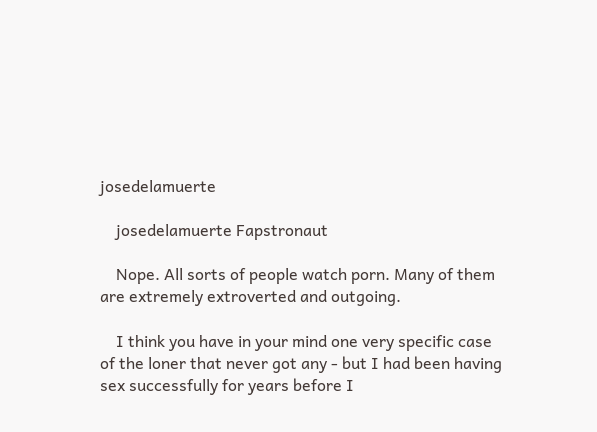josedelamuerte

    josedelamuerte Fapstronaut

    Nope. All sorts of people watch porn. Many of them are extremely extroverted and outgoing.

    I think you have in your mind one very specific case of the loner that never got any - but I had been having sex successfully for years before I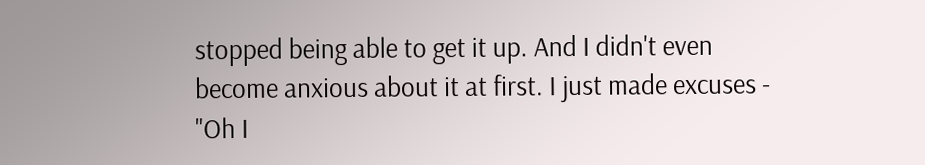stopped being able to get it up. And I didn't even become anxious about it at first. I just made excuses - "Oh I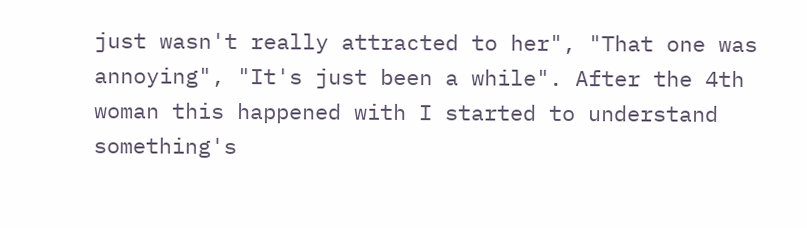just wasn't really attracted to her", "That one was annoying", "It's just been a while". After the 4th woman this happened with I started to understand something's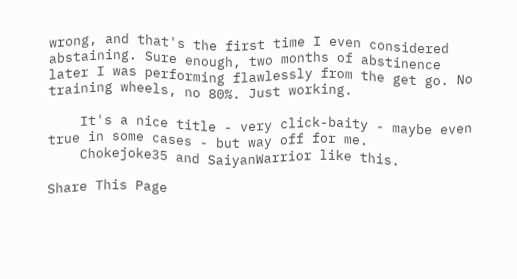wrong, and that's the first time I even considered abstaining. Sure enough, two months of abstinence later I was performing flawlessly from the get go. No training wheels, no 80%. Just working.

    It's a nice title - very click-baity - maybe even true in some cases - but way off for me.
    Chokejoke35 and SaiyanWarrior like this.

Share This Page